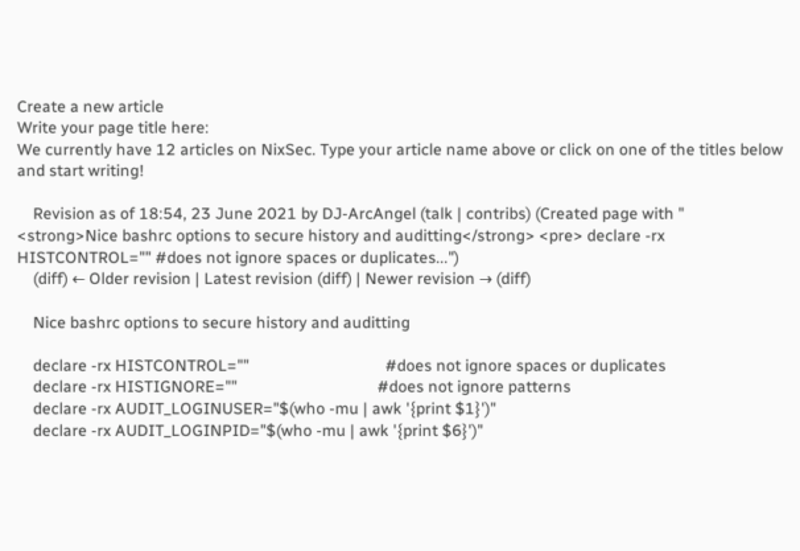Create a new article
Write your page title here:
We currently have 12 articles on NixSec. Type your article name above or click on one of the titles below and start writing!

    Revision as of 18:54, 23 June 2021 by DJ-ArcAngel (talk | contribs) (Created page with " <strong>Nice bashrc options to secure history and auditting</strong> <pre> declare -rx HISTCONTROL="" #does not ignore spaces or duplicates...")
    (diff) ← Older revision | Latest revision (diff) | Newer revision → (diff)

    Nice bashrc options to secure history and auditting

    declare -rx HISTCONTROL=""                                  #does not ignore spaces or duplicates
    declare -rx HISTIGNORE=""                                   #does not ignore patterns
    declare -rx AUDIT_LOGINUSER="$(who -mu | awk '{print $1}')"
    declare -rx AUDIT_LOGINPID="$(who -mu | awk '{print $6}')"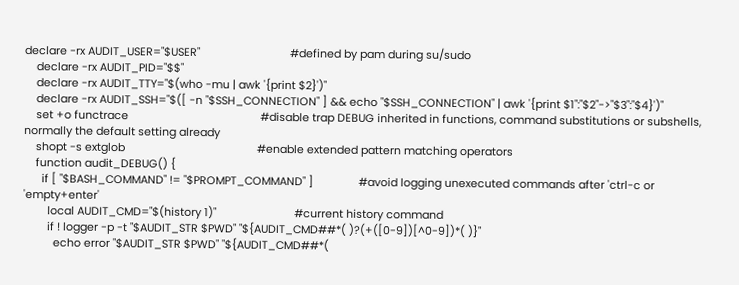declare -rx AUDIT_USER="$USER"                              #defined by pam during su/sudo
    declare -rx AUDIT_PID="$$"
    declare -rx AUDIT_TTY="$(who -mu | awk '{print $2}')"
    declare -rx AUDIT_SSH="$([ -n "$SSH_CONNECTION" ] && echo "$SSH_CONNECTION" | awk '{print $1":"$2"->"$3":"$4}')"
    set +o functrace                                            #disable trap DEBUG inherited in functions, command substitutions or subshells, normally the default setting already
    shopt -s extglob                                            #enable extended pattern matching operators
    function audit_DEBUG() {
      if [ "$BASH_COMMAND" != "$PROMPT_COMMAND" ]               #avoid logging unexecuted commands after 'ctrl-c or 'empty+enter'
        local AUDIT_CMD="$(history 1)"                          #current history command
        if ! logger -p -t "$AUDIT_STR $PWD" "${AUDIT_CMD##*( )?(+([0-9])[^0-9])*( )}"
          echo error "$AUDIT_STR $PWD" "${AUDIT_CMD##*(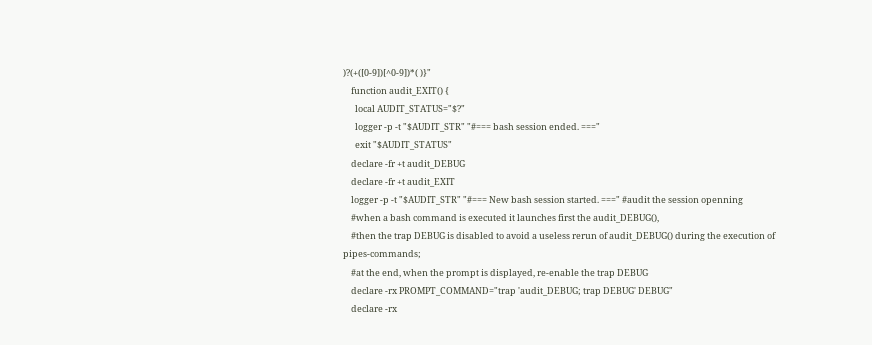)?(+([0-9])[^0-9])*( )}"
    function audit_EXIT() {
      local AUDIT_STATUS="$?"
      logger -p -t "$AUDIT_STR" "#=== bash session ended. ==="
      exit "$AUDIT_STATUS"
    declare -fr +t audit_DEBUG
    declare -fr +t audit_EXIT
    logger -p -t "$AUDIT_STR" "#=== New bash session started. ===" #audit the session openning
    #when a bash command is executed it launches first the audit_DEBUG(),
    #then the trap DEBUG is disabled to avoid a useless rerun of audit_DEBUG() during the execution of pipes-commands;
    #at the end, when the prompt is displayed, re-enable the trap DEBUG
    declare -rx PROMPT_COMMAND="trap 'audit_DEBUG; trap DEBUG' DEBUG"
    declare -rx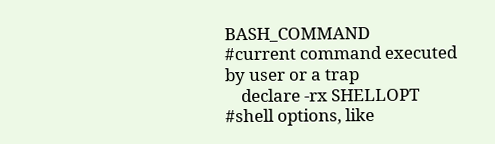BASH_COMMAND                                    #current command executed by user or a trap
    declare -rx SHELLOPT                                        #shell options, like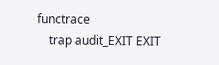functrace
    trap audit_EXIT EXIT